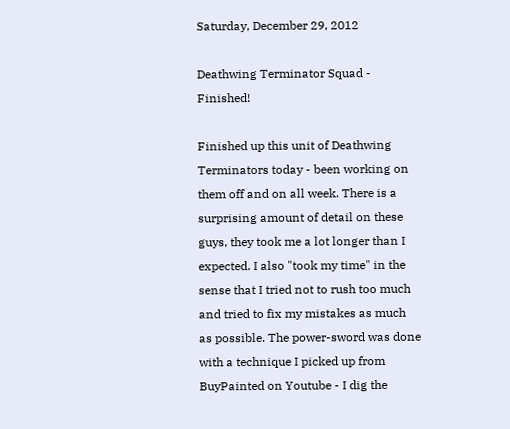Saturday, December 29, 2012

Deathwing Terminator Squad - Finished!

Finished up this unit of Deathwing Terminators today - been working on them off and on all week. There is a surprising amount of detail on these guys, they took me a lot longer than I expected. I also "took my time" in the sense that I tried not to rush too much and tried to fix my mistakes as much as possible. The power-sword was done with a technique I picked up from BuyPainted on Youtube - I dig the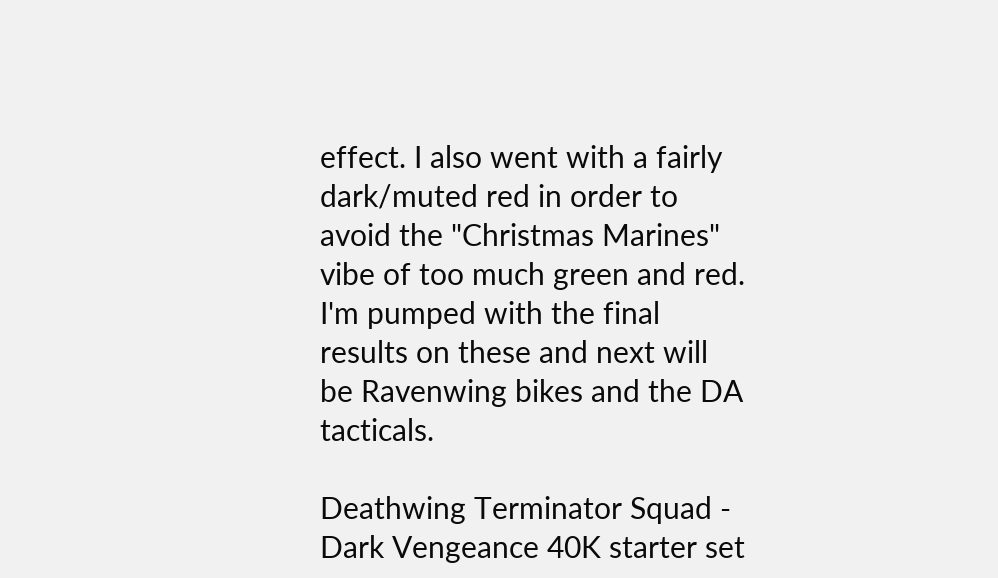effect. I also went with a fairly dark/muted red in order to avoid the "Christmas Marines" vibe of too much green and red. I'm pumped with the final results on these and next will be Ravenwing bikes and the DA tacticals.

Deathwing Terminator Squad - Dark Vengeance 40K starter set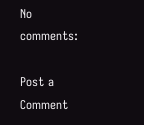No comments:

Post a Comment